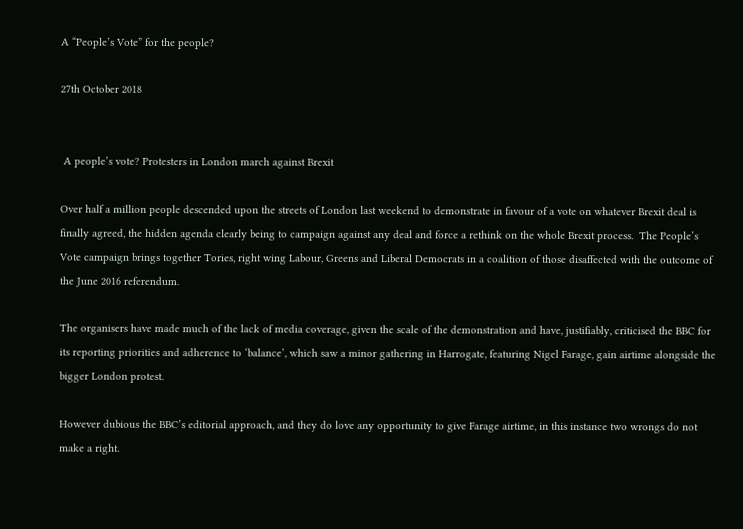A “People’s Vote” for the people?

27th October 2018


 A people’s vote? Protesters in London march against Brexit

Over half a million people descended upon the streets of London last weekend to demonstrate in favour of a vote on whatever Brexit deal is finally agreed, the hidden agenda clearly being to campaign against any deal and force a rethink on the whole Brexit process.  The People’s Vote campaign brings together Tories, right wing Labour, Greens and Liberal Democrats in a coalition of those disaffected with the outcome of the June 2016 referendum.

The organisers have made much of the lack of media coverage, given the scale of the demonstration and have, justifiably, criticised the BBC for its reporting priorities and adherence to ‘balance’, which saw a minor gathering in Harrogate, featuring Nigel Farage, gain airtime alongside the bigger London protest.

However dubious the BBC’s editorial approach, and they do love any opportunity to give Farage airtime, in this instance two wrongs do not make a right.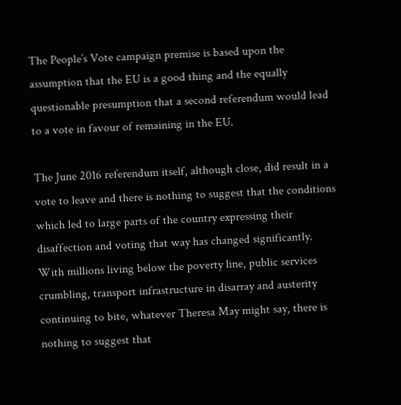The People’s Vote campaign premise is based upon the assumption that the EU is a good thing and the equally questionable presumption that a second referendum would lead to a vote in favour of remaining in the EU.

The June 2016 referendum itself, although close, did result in a vote to leave and there is nothing to suggest that the conditions which led to large parts of the country expressing their disaffection and voting that way has changed significantly.  With millions living below the poverty line, public services crumbling, transport infrastructure in disarray and austerity continuing to bite, whatever Theresa May might say, there is nothing to suggest that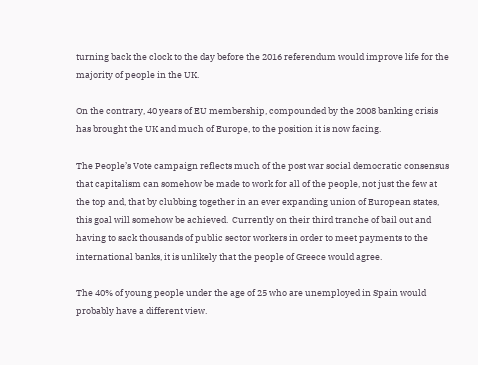turning back the clock to the day before the 2016 referendum would improve life for the majority of people in the UK.

On the contrary, 40 years of EU membership, compounded by the 2008 banking crisis has brought the UK and much of Europe, to the position it is now facing.

The People’s Vote campaign reflects much of the post war social democratic consensus that capitalism can somehow be made to work for all of the people, not just the few at the top and, that by clubbing together in an ever expanding union of European states, this goal will somehow be achieved.  Currently on their third tranche of bail out and having to sack thousands of public sector workers in order to meet payments to the international banks, it is unlikely that the people of Greece would agree.

The 40% of young people under the age of 25 who are unemployed in Spain would probably have a different view.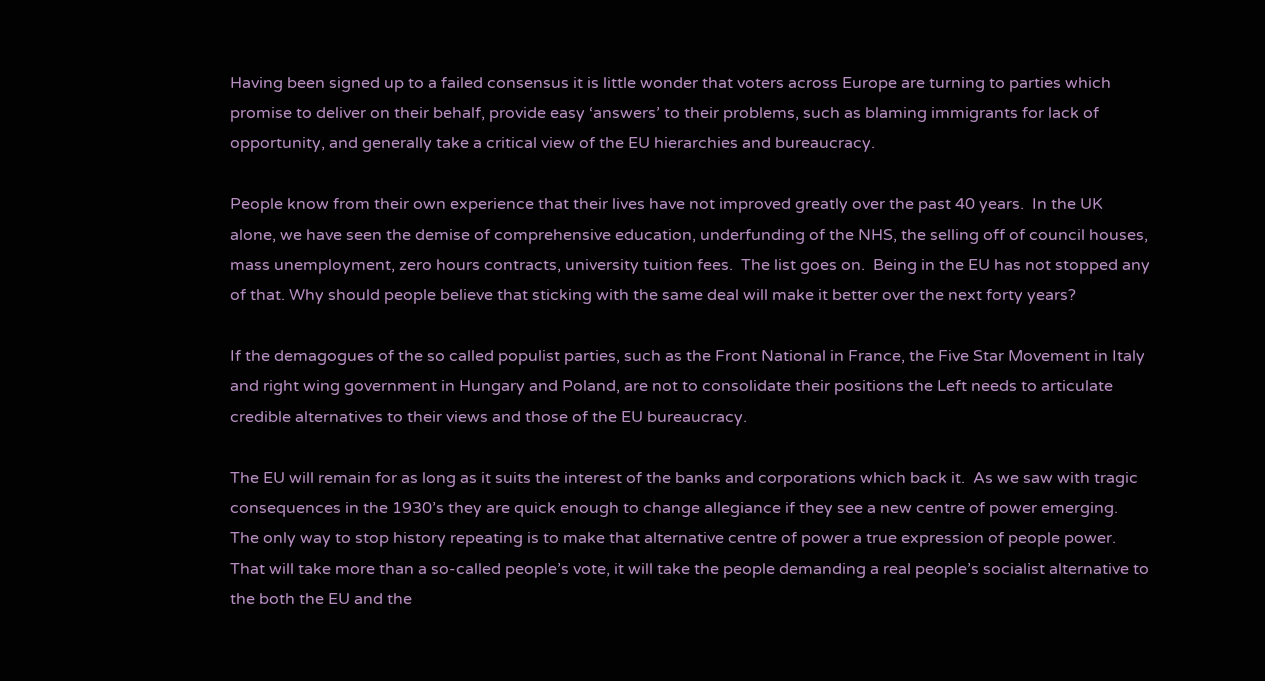Having been signed up to a failed consensus it is little wonder that voters across Europe are turning to parties which promise to deliver on their behalf, provide easy ‘answers’ to their problems, such as blaming immigrants for lack of opportunity, and generally take a critical view of the EU hierarchies and bureaucracy.

People know from their own experience that their lives have not improved greatly over the past 40 years.  In the UK alone, we have seen the demise of comprehensive education, underfunding of the NHS, the selling off of council houses, mass unemployment, zero hours contracts, university tuition fees.  The list goes on.  Being in the EU has not stopped any of that. Why should people believe that sticking with the same deal will make it better over the next forty years?

If the demagogues of the so called populist parties, such as the Front National in France, the Five Star Movement in Italy and right wing government in Hungary and Poland, are not to consolidate their positions the Left needs to articulate credible alternatives to their views and those of the EU bureaucracy.

The EU will remain for as long as it suits the interest of the banks and corporations which back it.  As we saw with tragic consequences in the 1930’s they are quick enough to change allegiance if they see a new centre of power emerging.  The only way to stop history repeating is to make that alternative centre of power a true expression of people power.  That will take more than a so-called people’s vote, it will take the people demanding a real people’s socialist alternative to the both the EU and the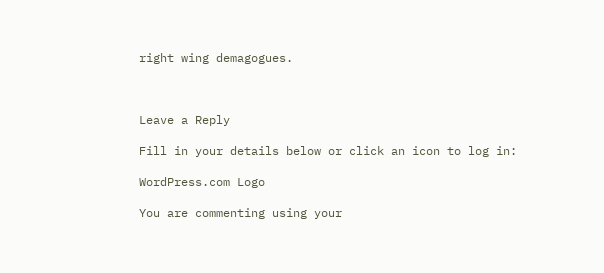right wing demagogues.



Leave a Reply

Fill in your details below or click an icon to log in:

WordPress.com Logo

You are commenting using your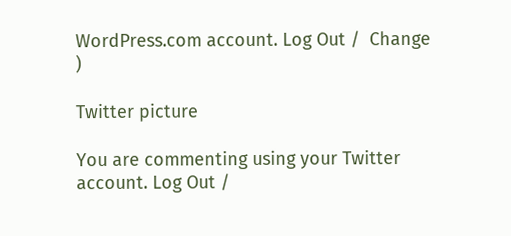WordPress.com account. Log Out /  Change )

Twitter picture

You are commenting using your Twitter account. Log Out /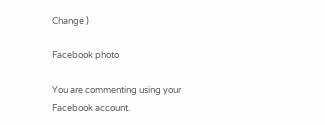Change )

Facebook photo

You are commenting using your Facebook account.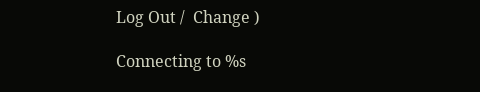Log Out /  Change )

Connecting to %s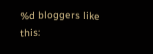%d bloggers like this: